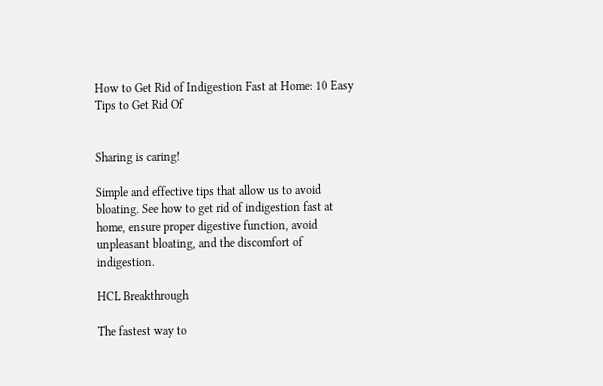How to Get Rid of Indigestion Fast at Home: 10 Easy Tips to Get Rid Of


Sharing is caring!

Simple and effective tips that allow us to avoid bloating. See how to get rid of indigestion fast at home, ensure proper digestive function, avoid unpleasant bloating, and the discomfort of indigestion.

HCL Breakthrough

The fastest way to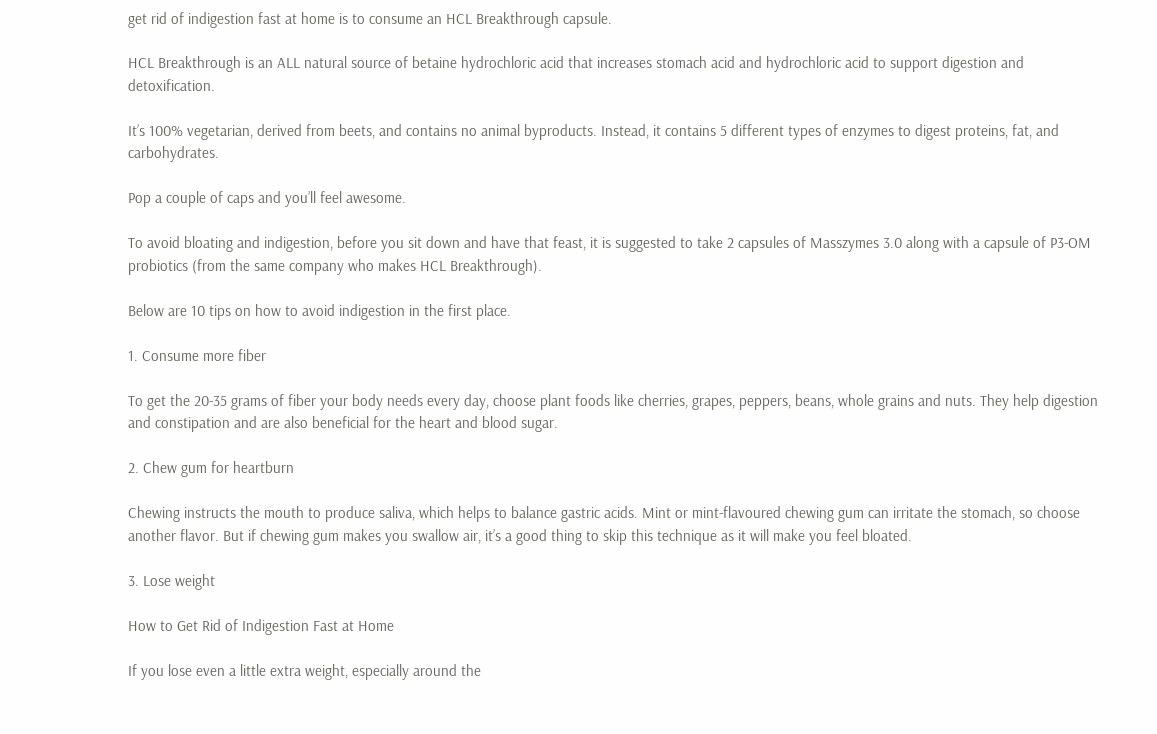get rid of indigestion fast at home is to consume an HCL Breakthrough capsule.

HCL Breakthrough is an ALL natural source of betaine hydrochloric acid that increases stomach acid and hydrochloric acid to support digestion and detoxification.

It’s 100% vegetarian, derived from beets, and contains no animal byproducts. Instead, it contains 5 different types of enzymes to digest proteins, fat, and carbohydrates.

Pop a couple of caps and you’ll feel awesome.

To avoid bloating and indigestion, before you sit down and have that feast, it is suggested to take 2 capsules of Masszymes 3.0 along with a capsule of P3-OM probiotics (from the same company who makes HCL Breakthrough).

Below are 10 tips on how to avoid indigestion in the first place.

1. Consume more fiber

To get the 20-35 grams of fiber your body needs every day, choose plant foods like cherries, grapes, peppers, beans, whole grains and nuts. They help digestion and constipation and are also beneficial for the heart and blood sugar.

2. Chew gum for heartburn

Chewing instructs the mouth to produce saliva, which helps to balance gastric acids. Mint or mint-flavoured chewing gum can irritate the stomach, so choose another flavor. But if chewing gum makes you swallow air, it’s a good thing to skip this technique as it will make you feel bloated.

3. Lose weight

How to Get Rid of Indigestion Fast at Home

If you lose even a little extra weight, especially around the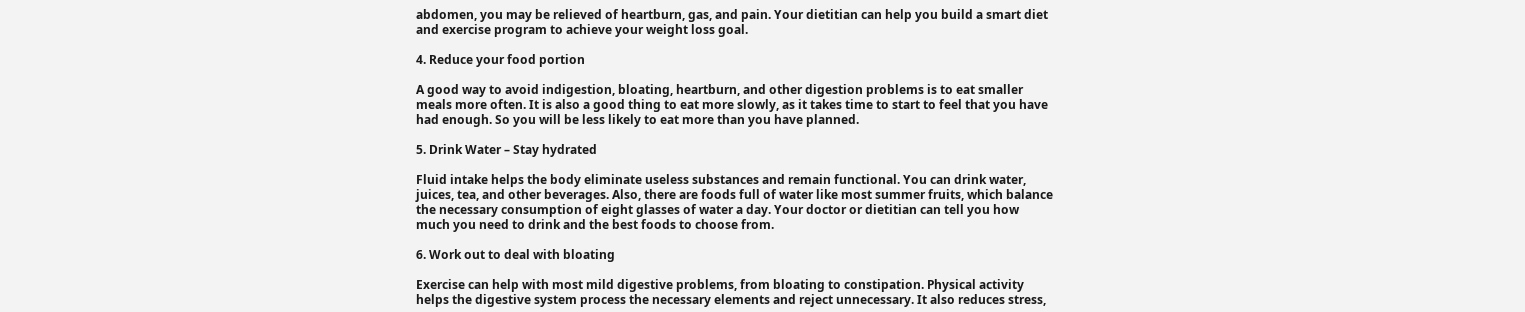abdomen, you may be relieved of heartburn, gas, and pain. Your dietitian can help you build a smart diet and exercise program to achieve your weight loss goal.

4. Reduce your food portion

A good way to avoid indigestion, bloating, heartburn, and other digestion problems is to eat smaller meals more often. It is also a good thing to eat more slowly, as it takes time to start to feel that you have had enough. So you will be less likely to eat more than you have planned.

5. Drink Water – Stay hydrated

Fluid intake helps the body eliminate useless substances and remain functional. You can drink water, juices, tea, and other beverages. Also, there are foods full of water like most summer fruits, which balance the necessary consumption of eight glasses of water a day. Your doctor or dietitian can tell you how much you need to drink and the best foods to choose from.

6. Work out to deal with bloating

Exercise can help with most mild digestive problems, from bloating to constipation. Physical activity helps the digestive system process the necessary elements and reject unnecessary. It also reduces stress,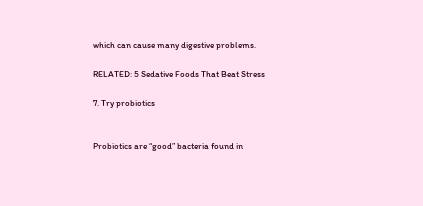which can cause many digestive problems.

RELATED: 5 Sedative Foods That Beat Stress

7. Try probiotics


Probiotics are “good” bacteria found in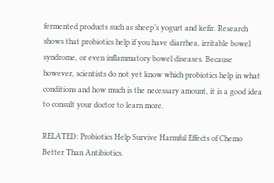fermented products such as sheep’s yogurt and kefir. Research shows that probiotics help if you have diarrhea, irritable bowel syndrome, or even inflammatory bowel diseases. Because however, scientists do not yet know which probiotics help in what conditions and how much is the necessary amount, it is a good idea to consult your doctor to learn more.

RELATED: Probiotics Help Survive Harmful Effects of Chemo Better Than Antibiotics.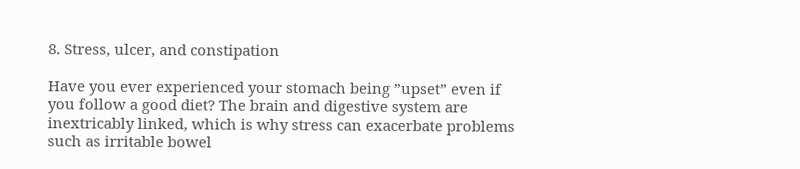8. Stress, ulcer, and constipation

Have you ever experienced your stomach being ”upset” even if you follow a good diet? The brain and digestive system are inextricably linked, which is why stress can exacerbate problems such as irritable bowel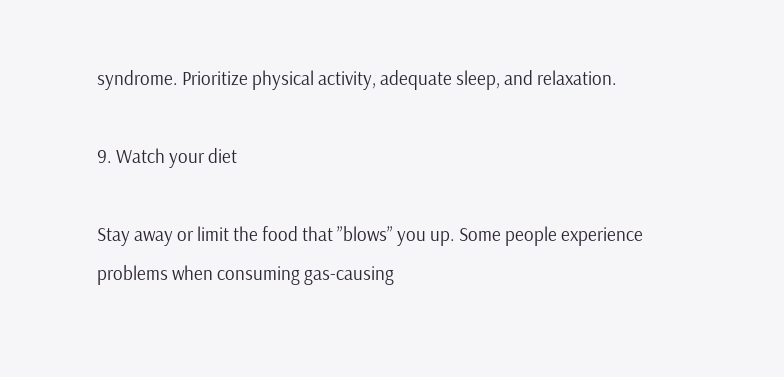syndrome. Prioritize physical activity, adequate sleep, and relaxation.

9. Watch your diet

Stay away or limit the food that ”blows” you up. Some people experience problems when consuming gas-causing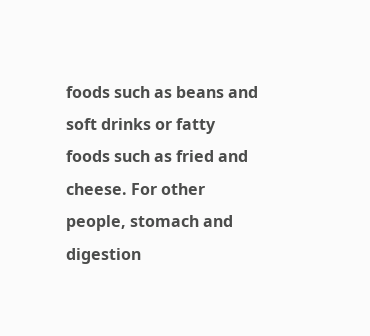foods such as beans and soft drinks or fatty foods such as fried and cheese. For other people, stomach and digestion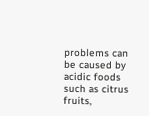problems can be caused by acidic foods such as citrus fruits,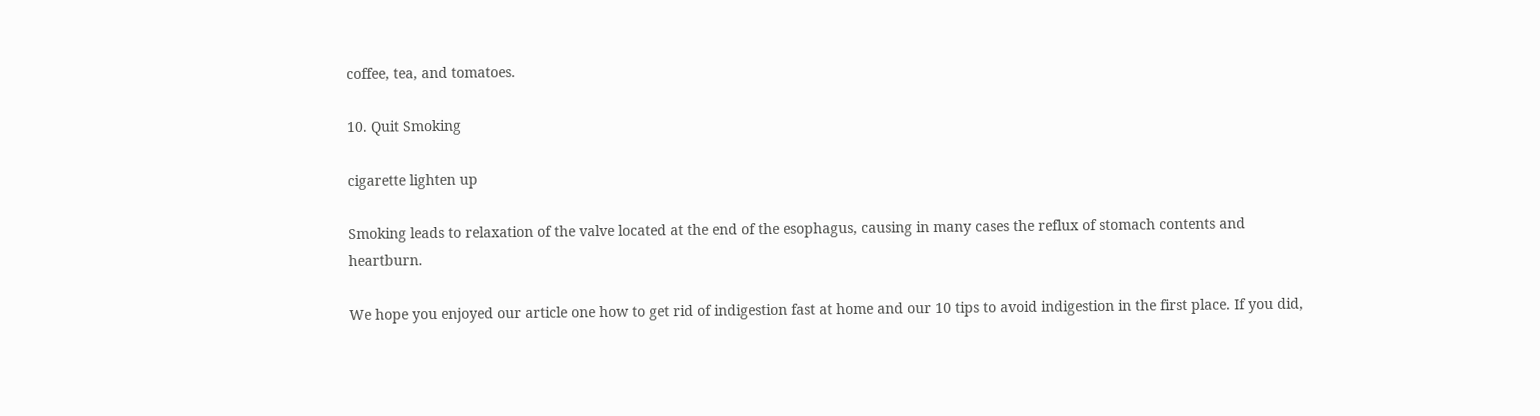coffee, tea, and tomatoes.

10. Quit Smoking

cigarette lighten up

Smoking leads to relaxation of the valve located at the end of the esophagus, causing in many cases the reflux of stomach contents and heartburn.

We hope you enjoyed our article one how to get rid of indigestion fast at home and our 10 tips to avoid indigestion in the first place. If you did,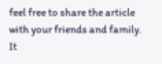feel free to share the article with your friends and family. It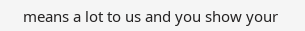means a lot to us and you show your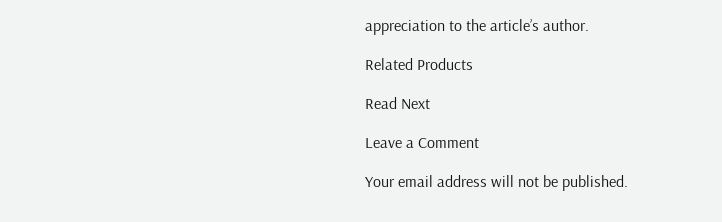appreciation to the article’s author.

Related Products

Read Next

Leave a Comment

Your email address will not be published.